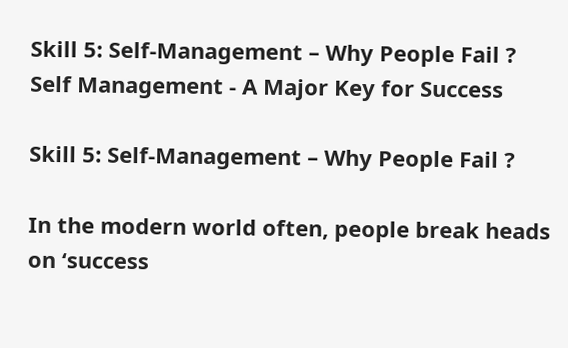Skill 5: Self-Management – Why People Fail ?
Self Management - A Major Key for Success

Skill 5: Self-Management – Why People Fail ?

In the modern world often, people break heads on ‘success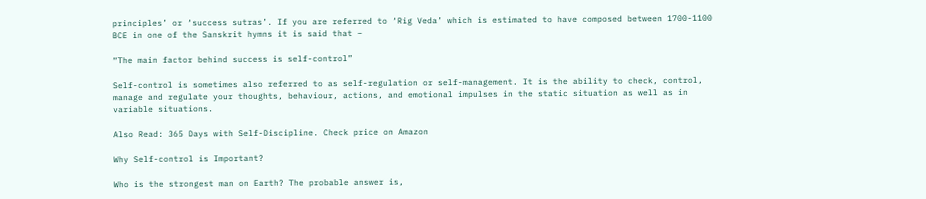principles’ or ‘success sutras’. If you are referred to ‘Rig Veda’ which is estimated to have composed between 1700-1100 BCE in one of the Sanskrit hymns it is said that –

“The main factor behind success is self-control”

Self-control is sometimes also referred to as self-regulation or self-management. It is the ability to check, control, manage and regulate your thoughts, behaviour, actions, and emotional impulses in the static situation as well as in variable situations.

Also Read: 365 Days with Self-Discipline. Check price on Amazon

Why Self-control is Important?

Who is the strongest man on Earth? The probable answer is,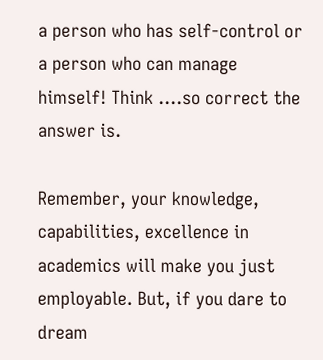a person who has self-control or a person who can manage himself! Think ….so correct the answer is.

Remember, your knowledge, capabilities, excellence in academics will make you just employable. But, if you dare to dream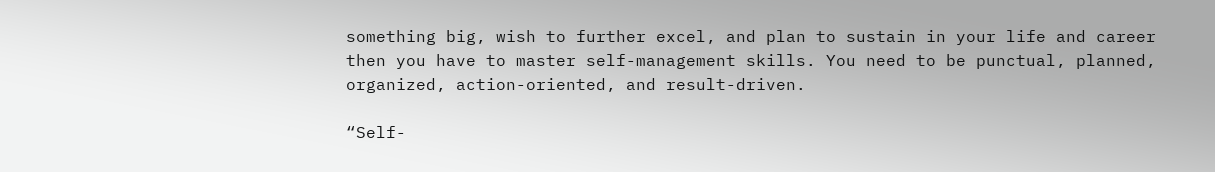something big, wish to further excel, and plan to sustain in your life and career then you have to master self-management skills. You need to be punctual, planned, organized, action-oriented, and result-driven.

“Self-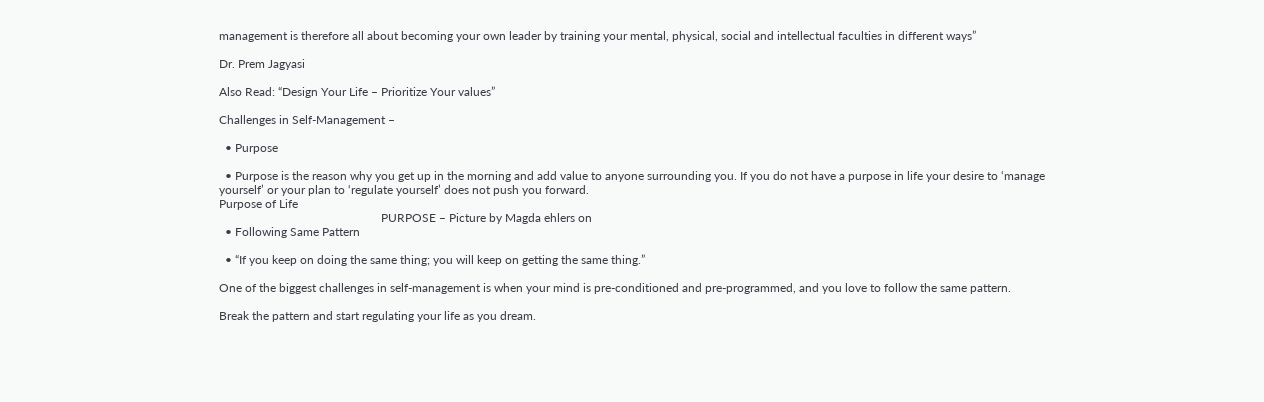management is therefore all about becoming your own leader by training your mental, physical, social and intellectual faculties in different ways”

Dr. Prem Jagyasi

Also Read: “Design Your Life – Prioritize Your values”

Challenges in Self-Management –

  • Purpose

  • Purpose is the reason why you get up in the morning and add value to anyone surrounding you. If you do not have a purpose in life your desire to ‘manage yourself’ or your plan to ‘regulate yourself’ does not push you forward.
Purpose of Life
                                                      PURPOSE – Picture by Magda ehlers on
  • Following Same Pattern

  • “If you keep on doing the same thing; you will keep on getting the same thing.”

One of the biggest challenges in self-management is when your mind is pre-conditioned and pre-programmed, and you love to follow the same pattern.

Break the pattern and start regulating your life as you dream.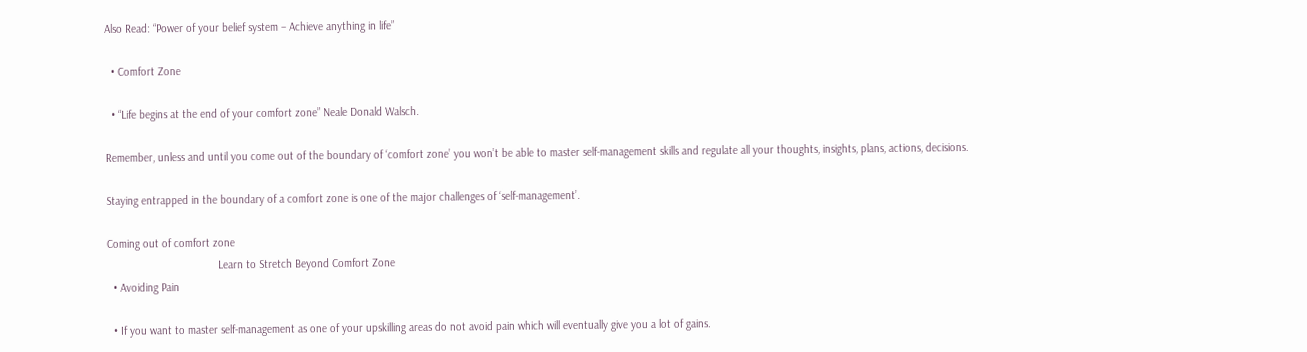Also Read: “Power of your belief system – Achieve anything in life”

  • Comfort Zone

  • “Life begins at the end of your comfort zone” Neale Donald Walsch.

Remember, unless and until you come out of the boundary of ‘comfort zone’ you won’t be able to master self-management skills and regulate all your thoughts, insights, plans, actions, decisions.

Staying entrapped in the boundary of a comfort zone is one of the major challenges of ‘self-management’.

Coming out of comfort zone
                                     Learn to Stretch Beyond Comfort Zone
  • Avoiding Pain

  • If you want to master self-management as one of your upskilling areas do not avoid pain which will eventually give you a lot of gains.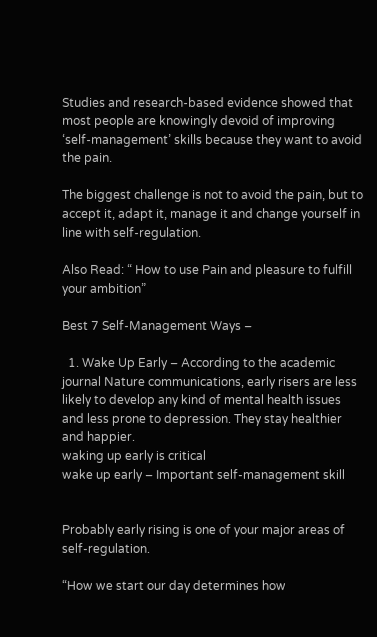Studies and research-based evidence showed that most people are knowingly devoid of improving ‘self-management’ skills because they want to avoid the pain.

The biggest challenge is not to avoid the pain, but to accept it, adapt it, manage it and change yourself in line with self-regulation.

Also Read: “ How to use Pain and pleasure to fulfill your ambition”

Best 7 Self-Management Ways –

  1. Wake Up Early – According to the academic journal Nature communications, early risers are less likely to develop any kind of mental health issues and less prone to depression. They stay healthier and happier.
waking up early is critical
wake up early – Important self-management skill


Probably early rising is one of your major areas of self-regulation.

“How we start our day determines how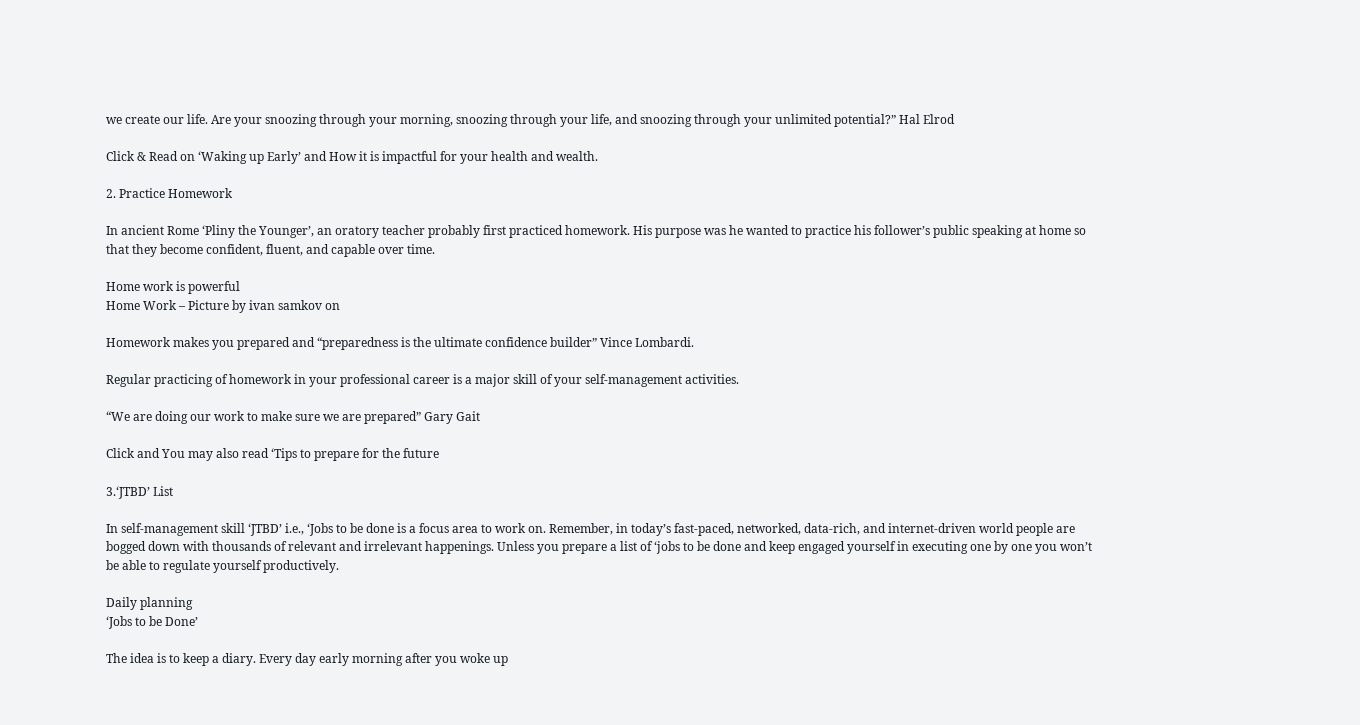we create our life. Are your snoozing through your morning, snoozing through your life, and snoozing through your unlimited potential?” Hal Elrod

Click & Read on ‘Waking up Early’ and How it is impactful for your health and wealth.

2. Practice Homework

In ancient Rome ‘Pliny the Younger’, an oratory teacher probably first practiced homework. His purpose was he wanted to practice his follower’s public speaking at home so that they become confident, fluent, and capable over time.

Home work is powerful
Home Work – Picture by ivan samkov on

Homework makes you prepared and “preparedness is the ultimate confidence builder” Vince Lombardi.

Regular practicing of homework in your professional career is a major skill of your self-management activities.

“We are doing our work to make sure we are prepared” Gary Gait

Click and You may also read ‘Tips to prepare for the future

3.‘JTBD’ List

In self-management skill ‘JTBD’ i.e., ‘Jobs to be done is a focus area to work on. Remember, in today’s fast-paced, networked, data-rich, and internet-driven world people are bogged down with thousands of relevant and irrelevant happenings. Unless you prepare a list of ‘jobs to be done and keep engaged yourself in executing one by one you won’t be able to regulate yourself productively.

Daily planning
‘Jobs to be Done’

The idea is to keep a diary. Every day early morning after you woke up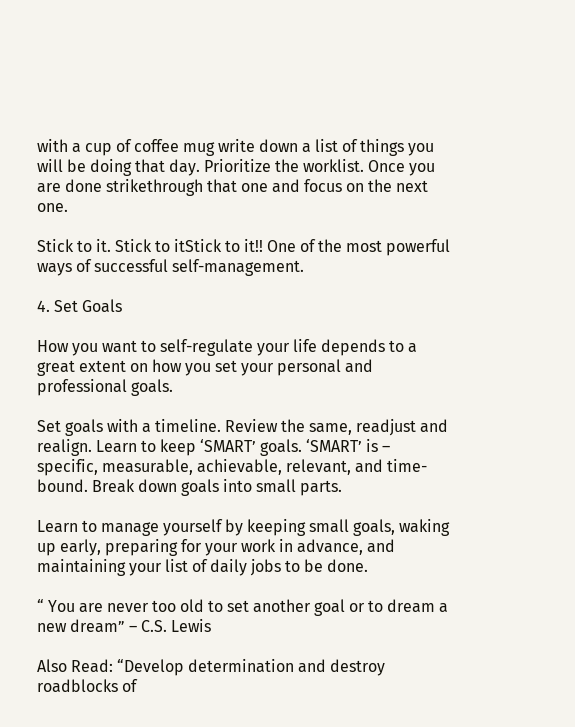with a cup of coffee mug write down a list of things you will be doing that day. Prioritize the worklist. Once you are done strikethrough that one and focus on the next one.

Stick to it. Stick to itStick to it!! One of the most powerful ways of successful self-management.

4. Set Goals

How you want to self-regulate your life depends to a great extent on how you set your personal and professional goals.

Set goals with a timeline. Review the same, readjust and realign. Learn to keep ‘SMART’ goals. ‘SMART’ is – specific, measurable, achievable, relevant, and time-bound. Break down goals into small parts.

Learn to manage yourself by keeping small goals, waking up early, preparing for your work in advance, and maintaining your list of daily jobs to be done.

“ You are never too old to set another goal or to dream a new dream” – C.S. Lewis

Also Read: “Develop determination and destroy roadblocks of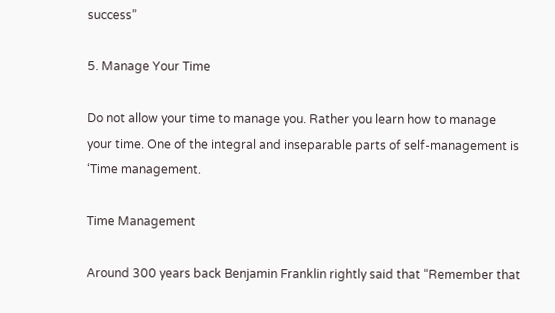success”

5. Manage Your Time

Do not allow your time to manage you. Rather you learn how to manage your time. One of the integral and inseparable parts of self-management is ‘Time management.

Time Management

Around 300 years back Benjamin Franklin rightly said that “Remember that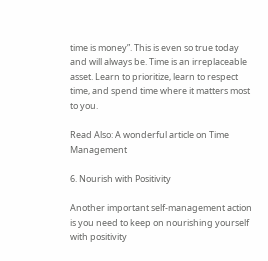time is money”. This is even so true today and will always be. Time is an irreplaceable asset. Learn to prioritize, learn to respect time, and spend time where it matters most to you.

Read Also: A wonderful article on Time Management

6. Nourish with Positivity

Another important self-management action is you need to keep on nourishing yourself with positivity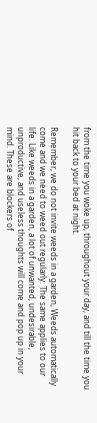from the time you woke up, throughout your day, and till the time you hit back to your bed at night.

Remember, we do not invite weeds in a garden, Weeds automatically come and we need to weed out regularly. The same applies to our life. Like weeds in a garden, a lot of unwanted, undesirable, unproductive, and useless thoughts will come and pop up in your mind. These are blockers of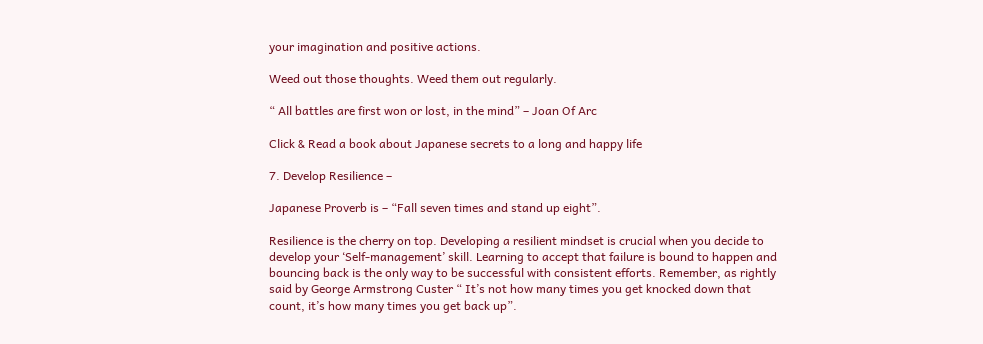your imagination and positive actions.

Weed out those thoughts. Weed them out regularly.

“ All battles are first won or lost, in the mind” – Joan Of Arc

Click & Read a book about Japanese secrets to a long and happy life

7. Develop Resilience –

Japanese Proverb is – “Fall seven times and stand up eight”.

Resilience is the cherry on top. Developing a resilient mindset is crucial when you decide to develop your ‘Self-management’ skill. Learning to accept that failure is bound to happen and bouncing back is the only way to be successful with consistent efforts. Remember, as rightly said by George Armstrong Custer “ It’s not how many times you get knocked down that count, it’s how many times you get back up”.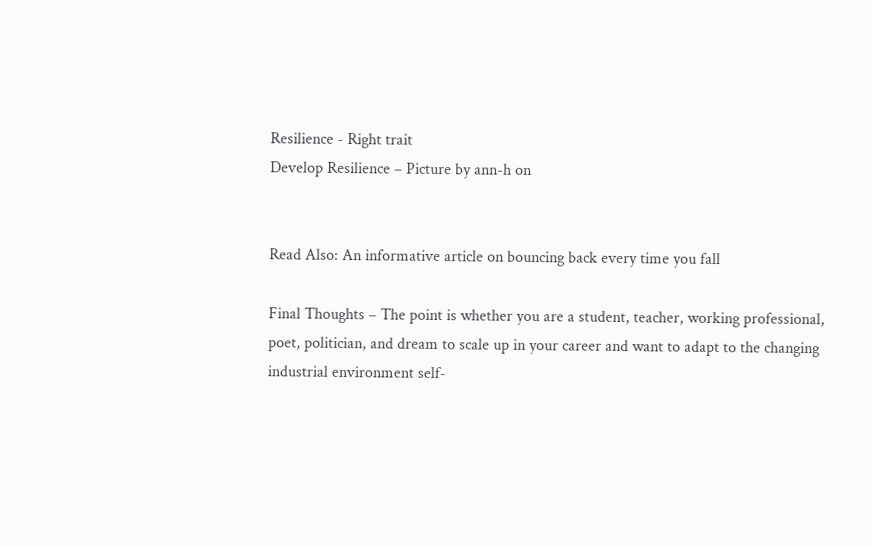Resilience - Right trait
Develop Resilience – Picture by ann-h on


Read Also: An informative article on bouncing back every time you fall

Final Thoughts – The point is whether you are a student, teacher, working professional, poet, politician, and dream to scale up in your career and want to adapt to the changing industrial environment self-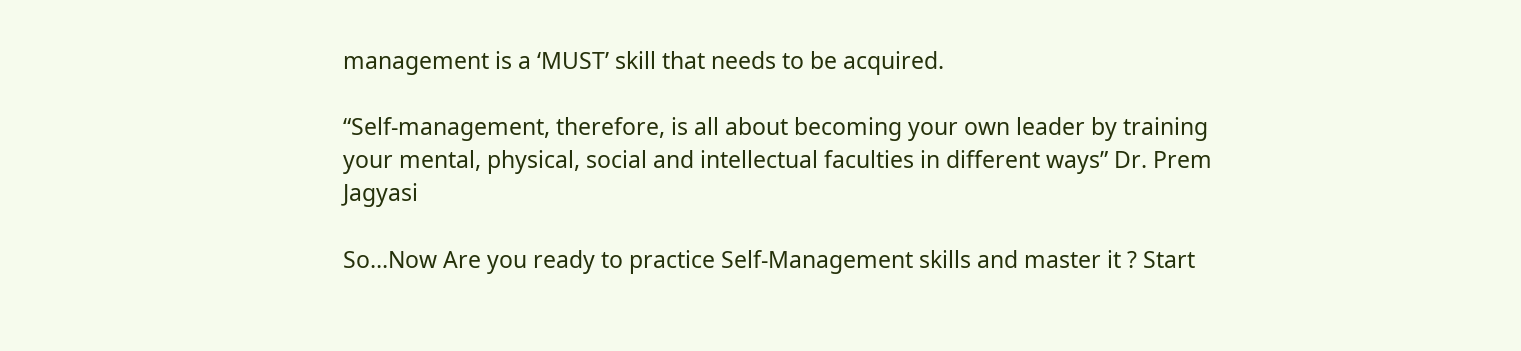management is a ‘MUST’ skill that needs to be acquired.

“Self-management, therefore, is all about becoming your own leader by training your mental, physical, social and intellectual faculties in different ways” Dr. Prem Jagyasi

So…Now Are you ready to practice Self-Management skills and master it ? Start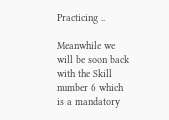Practicing ..

Meanwhile we will be soon back with the Skill number 6 which is a mandatory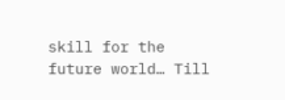skill for the future world… Till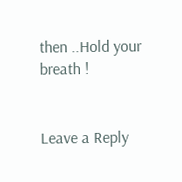then ..Hold your breath !


Leave a Reply